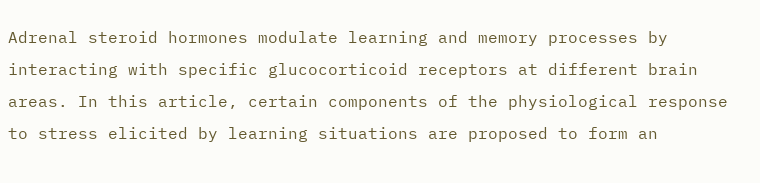Adrenal steroid hormones modulate learning and memory processes by interacting with specific glucocorticoid receptors at different brain areas. In this article, certain components of the physiological response to stress elicited by learning situations are proposed to form an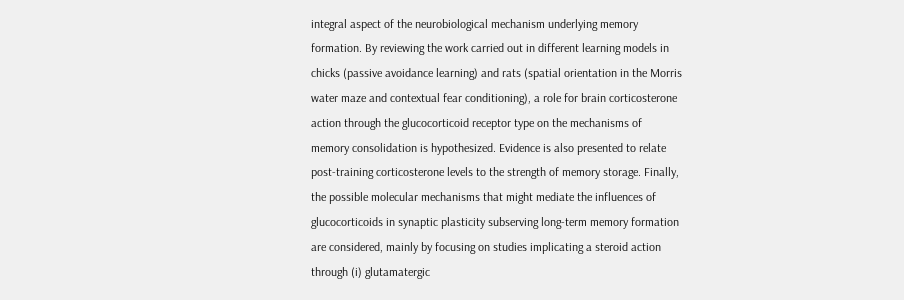integral aspect of the neurobiological mechanism underlying memory formation. By reviewing the work carried out in different learning models in chicks (passive avoidance learning) and rats (spatial orientation in the Morris water maze and contextual fear conditioning), a role for brain corticosterone action through the glucocorticoid receptor type on the mechanisms of memory consolidation is hypothesized. Evidence is also presented to relate post-training corticosterone levels to the strength of memory storage. Finally, the possible molecular mechanisms that might mediate the influences of glucocorticoids in synaptic plasticity subserving long-term memory formation are considered, mainly by focusing on studies implicating a steroid action through (i) glutamatergic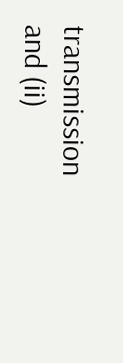transmission and (ii)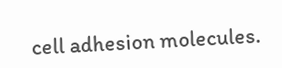cell adhesion molecules.